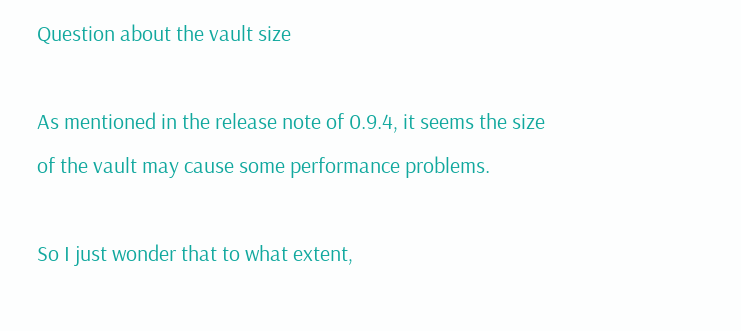Question about the vault size

As mentioned in the release note of 0.9.4, it seems the size of the vault may cause some performance problems.

So I just wonder that to what extent,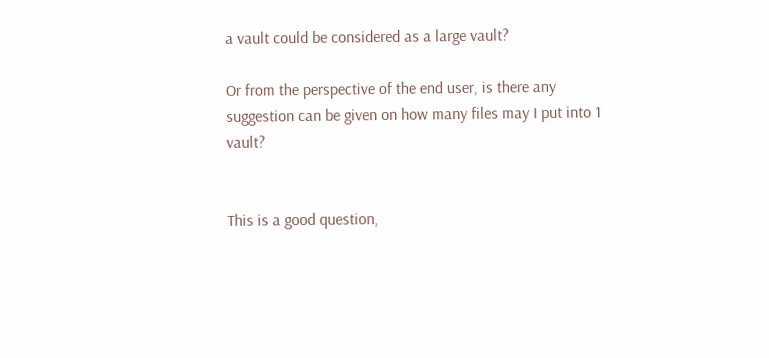a vault could be considered as a large vault?

Or from the perspective of the end user, is there any suggestion can be given on how many files may I put into 1 vault?


This is a good question,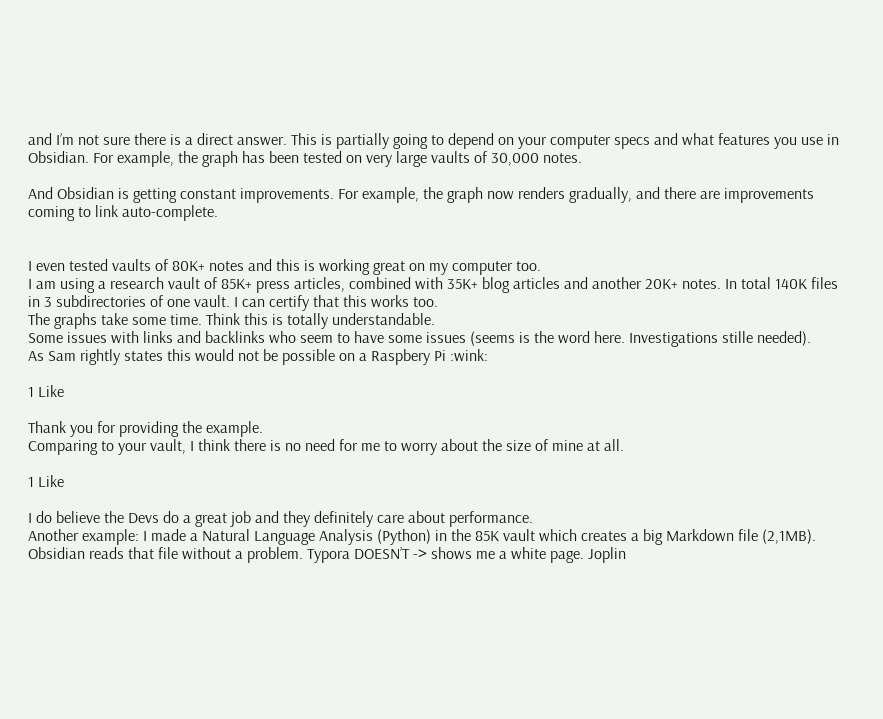and I’m not sure there is a direct answer. This is partially going to depend on your computer specs and what features you use in Obsidian. For example, the graph has been tested on very large vaults of 30,000 notes.

And Obsidian is getting constant improvements. For example, the graph now renders gradually, and there are improvements coming to link auto-complete.


I even tested vaults of 80K+ notes and this is working great on my computer too.
I am using a research vault of 85K+ press articles, combined with 35K+ blog articles and another 20K+ notes. In total 140K files in 3 subdirectories of one vault. I can certify that this works too.
The graphs take some time. Think this is totally understandable.
Some issues with links and backlinks who seem to have some issues (seems is the word here. Investigations stille needed).
As Sam rightly states this would not be possible on a Raspbery Pi :wink:

1 Like

Thank you for providing the example.
Comparing to your vault, I think there is no need for me to worry about the size of mine at all.

1 Like

I do believe the Devs do a great job and they definitely care about performance.
Another example: I made a Natural Language Analysis (Python) in the 85K vault which creates a big Markdown file (2,1MB).
Obsidian reads that file without a problem. Typora DOESN’T -> shows me a white page. Joplin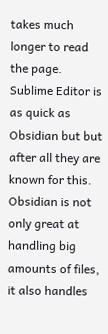takes much longer to read the page. Sublime Editor is as quick as Obsidian but but after all they are known for this.
Obsidian is not only great at handling big amounts of files, it also handles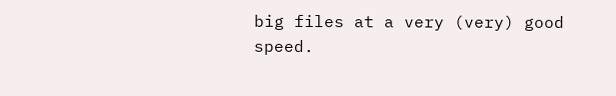big files at a very (very) good speed.